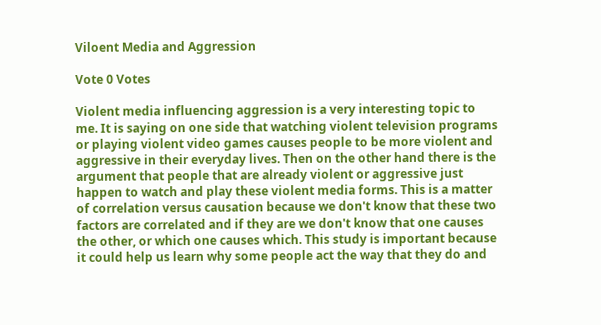Viloent Media and Aggression

Vote 0 Votes

Violent media influencing aggression is a very interesting topic to me. It is saying on one side that watching violent television programs or playing violent video games causes people to be more violent and aggressive in their everyday lives. Then on the other hand there is the argument that people that are already violent or aggressive just happen to watch and play these violent media forms. This is a matter of correlation versus causation because we don't know that these two factors are correlated and if they are we don't know that one causes the other, or which one causes which. This study is important because it could help us learn why some people act the way that they do and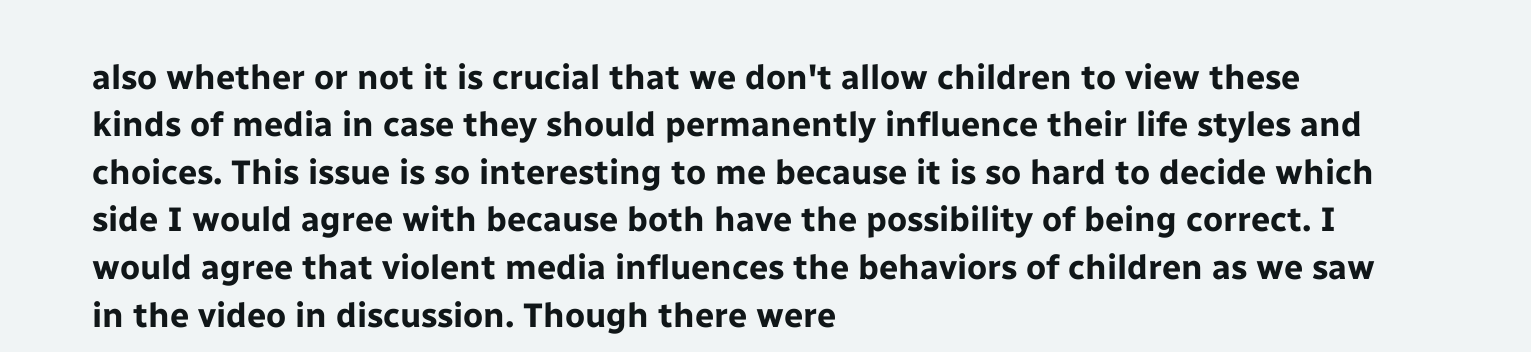also whether or not it is crucial that we don't allow children to view these kinds of media in case they should permanently influence their life styles and choices. This issue is so interesting to me because it is so hard to decide which side I would agree with because both have the possibility of being correct. I would agree that violent media influences the behaviors of children as we saw in the video in discussion. Though there were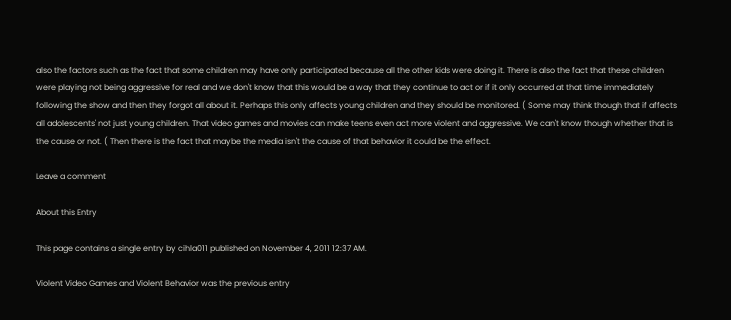also the factors such as the fact that some children may have only participated because all the other kids were doing it. There is also the fact that these children were playing not being aggressive for real and we don't know that this would be a way that they continue to act or if it only occurred at that time immediately following the show and then they forgot all about it. Perhaps this only affects young children and they should be monitored. ( Some may think though that if affects all adolescents' not just young children. That video games and movies can make teens even act more violent and aggressive. We can't know though whether that is the cause or not. ( Then there is the fact that maybe the media isn't the cause of that behavior it could be the effect.

Leave a comment

About this Entry

This page contains a single entry by cihla011 published on November 4, 2011 12:37 AM.

Violent Video Games and Violent Behavior was the previous entry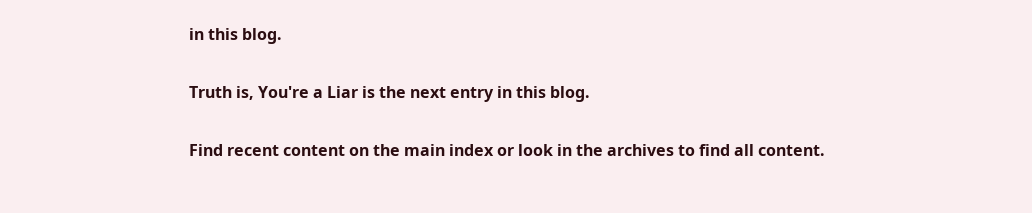in this blog.

Truth is, You're a Liar is the next entry in this blog.

Find recent content on the main index or look in the archives to find all content.